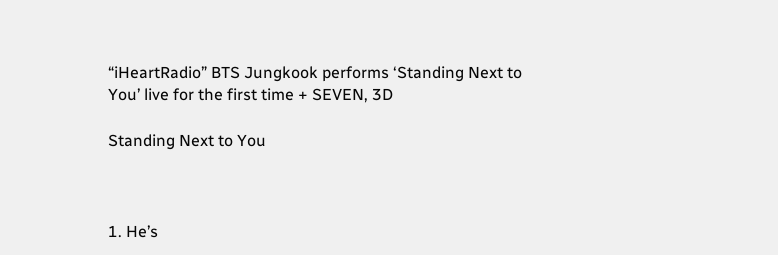“iHeartRadio” BTS Jungkook performs ‘Standing Next to You’ live for the first time + SEVEN, 3D

Standing Next to You



1. He’s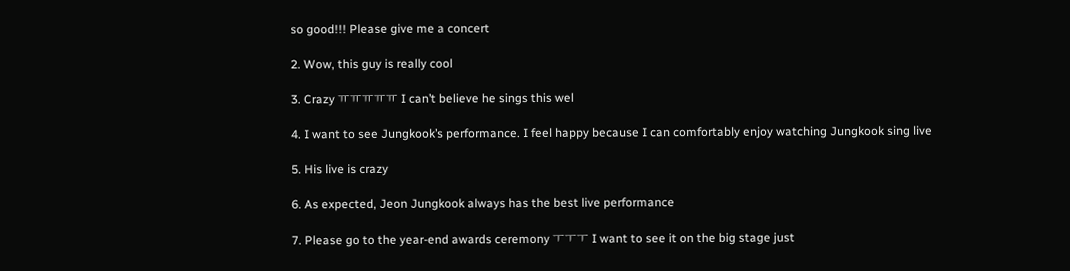so good!!! Please give me a concert

2. Wow, this guy is really cool

3. Crazy ㅠㅠㅠㅠㅠ I can’t believe he sings this wel

4. I want to see Jungkook’s performance. I feel happy because I can comfortably enjoy watching Jungkook sing live

5. His live is crazy

6. As expected, Jeon Jungkook always has the best live performance

7. Please go to the year-end awards ceremony ㅜㅜㅜ I want to see it on the big stage just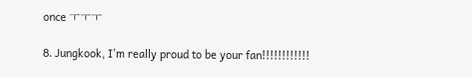once ㅜㅜㅜ

8. Jungkook, I’m really proud to be your fan!!!!!!!!!!!!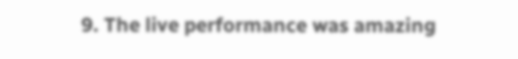9. The live performance was amazing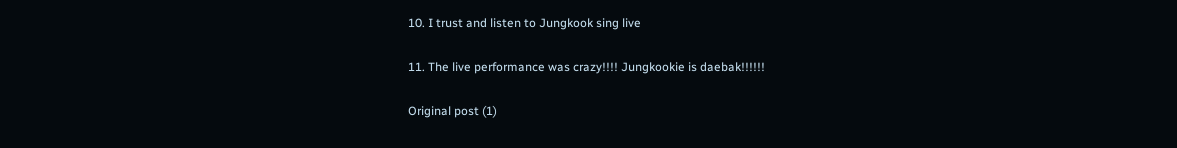10. I trust and listen to Jungkook sing live

11. The live performance was crazy!!!! Jungkookie is daebak!!!!!!

Original post (1)